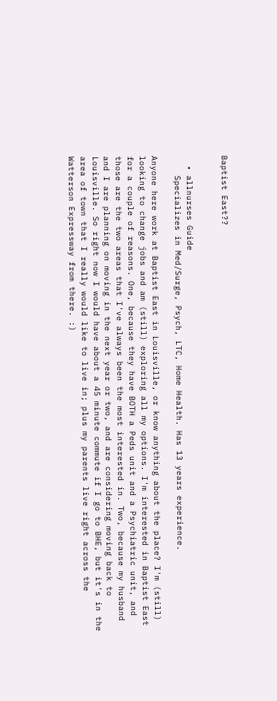Baptist East??


  • allnurses Guide
    Specializes in Med/Surge, Psych, LTC, Home Health. Has 13 years experience.

Anyone here work at Baptist East in Louisville, or know anything about the place? I'm (still) looking to change jobs and am (still) exploring all my options. I'm interested in Baptist East for a couple of reasons. One, because they have BOTH a Peds unit and a Psychiatric unit, and those are the two areas that I've always been the most interested in. Two, because my husband and I are planning on moving in the next year or two, and are considering moving back to Louisville. So right now I would have about a 45 minute commute if I go to BHE, but it's in the area of town that I really would like to live in; plus my parents live right across the Watterson Expressway from there. :)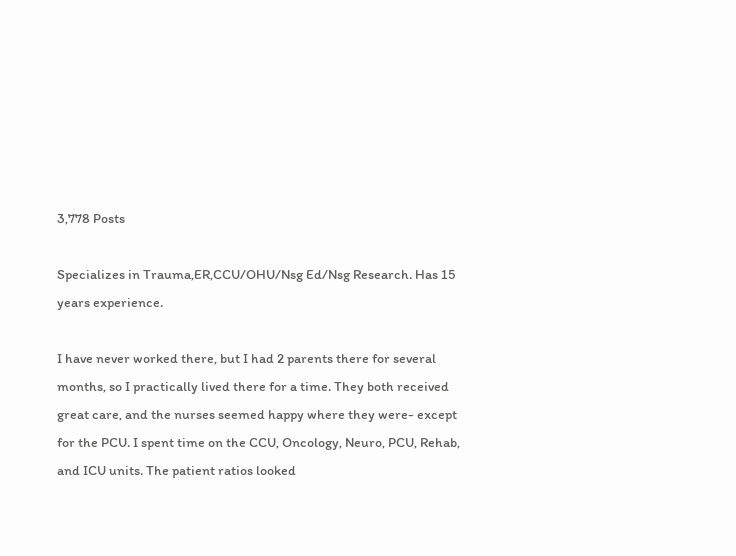3,778 Posts

Specializes in Trauma,ER,CCU/OHU/Nsg Ed/Nsg Research. Has 15 years experience.

I have never worked there, but I had 2 parents there for several months, so I practically lived there for a time. They both received great care, and the nurses seemed happy where they were- except for the PCU. I spent time on the CCU, Oncology, Neuro, PCU, Rehab, and ICU units. The patient ratios looked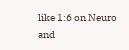like 1:6 on Neuro and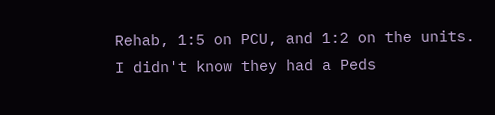Rehab, 1:5 on PCU, and 1:2 on the units. I didn't know they had a Peds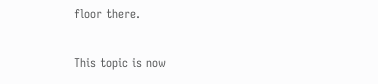floor there.

This topic is now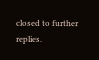closed to further replies.